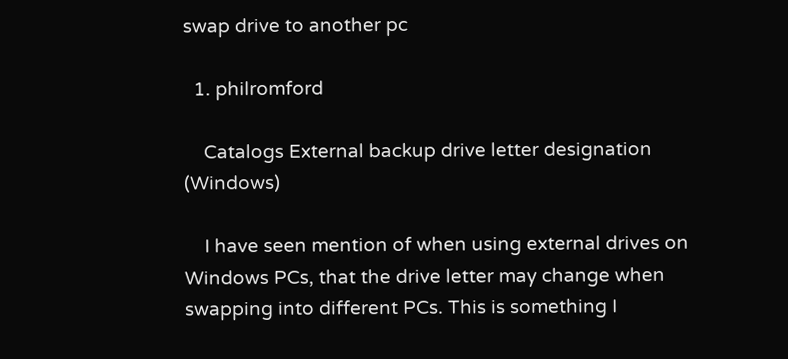swap drive to another pc

  1. philromford

    Catalogs External backup drive letter designation (Windows)

    I have seen mention of when using external drives on Windows PCs, that the drive letter may change when swapping into different PCs. This is something I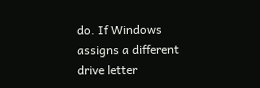do. If Windows assigns a different drive letter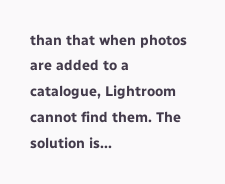than that when photos are added to a catalogue, Lightroom cannot find them. The solution is...